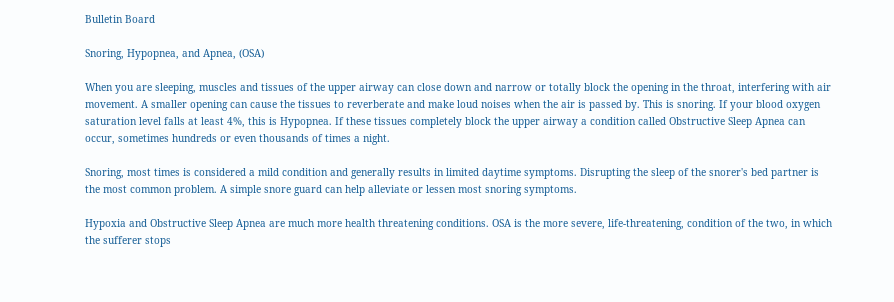Bulletin Board

Snoring, Hypopnea, and Apnea, (OSA)

When you are sleeping, muscles and tissues of the upper airway can close down and narrow or totally block the opening in the throat, interfering with air movement. A smaller opening can cause the tissues to reverberate and make loud noises when the air is passed by. This is snoring. If your blood oxygen saturation level falls at least 4%, this is Hypopnea. If these tissues completely block the upper airway a condition called Obstructive Sleep Apnea can occur, sometimes hundreds or even thousands of times a night.

Snoring, most times is considered a mild condition and generally results in limited daytime symptoms. Disrupting the sleep of the snorer's bed partner is the most common problem. A simple snore guard can help alleviate or lessen most snoring symptoms.

Hypoxia and Obstructive Sleep Apnea are much more health threatening conditions. OSA is the more severe, life-threatening, condition of the two, in which the sufferer stops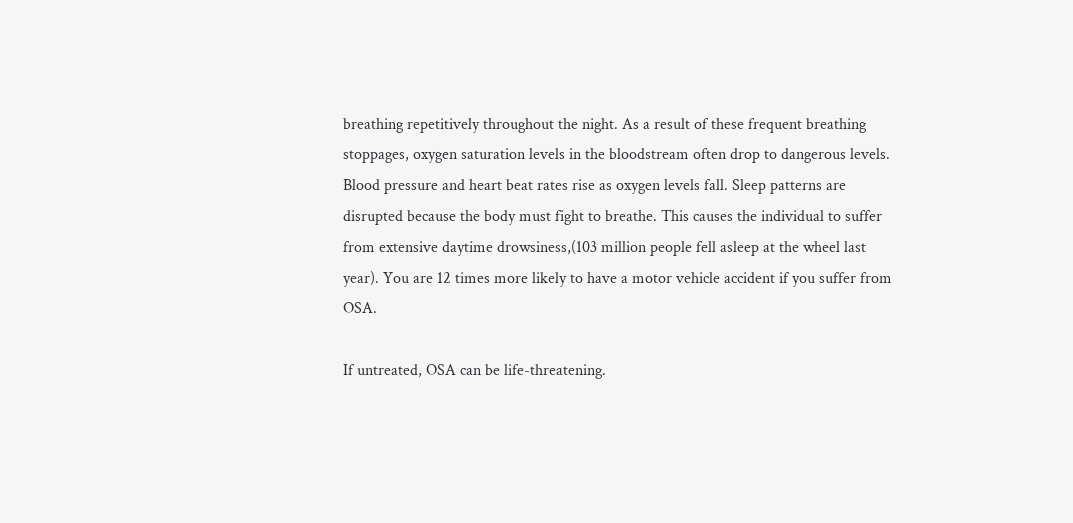breathing repetitively throughout the night. As a result of these frequent breathing stoppages, oxygen saturation levels in the bloodstream often drop to dangerous levels. Blood pressure and heart beat rates rise as oxygen levels fall. Sleep patterns are disrupted because the body must fight to breathe. This causes the individual to suffer from extensive daytime drowsiness,(103 million people fell asleep at the wheel last year). You are 12 times more likely to have a motor vehicle accident if you suffer from OSA.

If untreated, OSA can be life-threatening.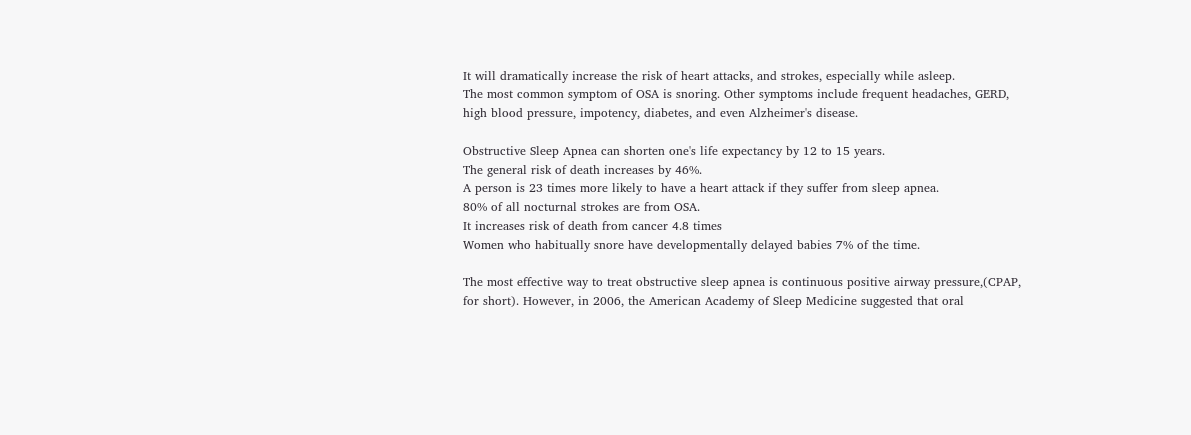It will dramatically increase the risk of heart attacks, and strokes, especially while asleep.
The most common symptom of OSA is snoring. Other symptoms include frequent headaches, GERD, high blood pressure, impotency, diabetes, and even Alzheimer's disease.

Obstructive Sleep Apnea can shorten one's life expectancy by 12 to 15 years.
The general risk of death increases by 46%.
A person is 23 times more likely to have a heart attack if they suffer from sleep apnea.
80% of all nocturnal strokes are from OSA.
It increases risk of death from cancer 4.8 times
Women who habitually snore have developmentally delayed babies 7% of the time.

The most effective way to treat obstructive sleep apnea is continuous positive airway pressure,(CPAP, for short). However, in 2006, the American Academy of Sleep Medicine suggested that oral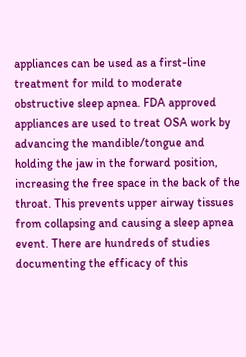appliances can be used as a first-line treatment for mild to moderate obstructive sleep apnea. FDA approved appliances are used to treat OSA work by advancing the mandible/tongue and holding the jaw in the forward position, increasing the free space in the back of the throat. This prevents upper airway tissues from collapsing and causing a sleep apnea event. There are hundreds of studies documenting the efficacy of this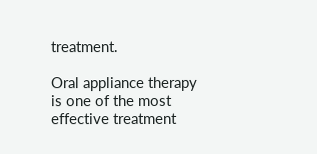treatment.

Oral appliance therapy is one of the most effective treatment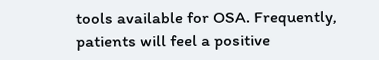tools available for OSA. Frequently, patients will feel a positive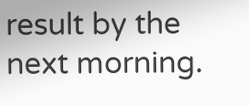result by the next morning.